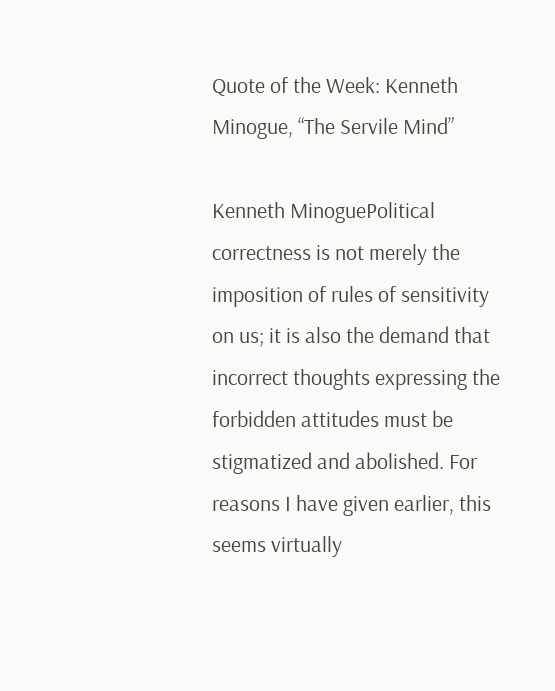Quote of the Week: Kenneth Minogue, “The Servile Mind”

Kenneth MinoguePolitical correctness is not merely the imposition of rules of sensitivity on us; it is also the demand that incorrect thoughts expressing the forbidden attitudes must be stigmatized and abolished. For reasons I have given earlier, this seems virtually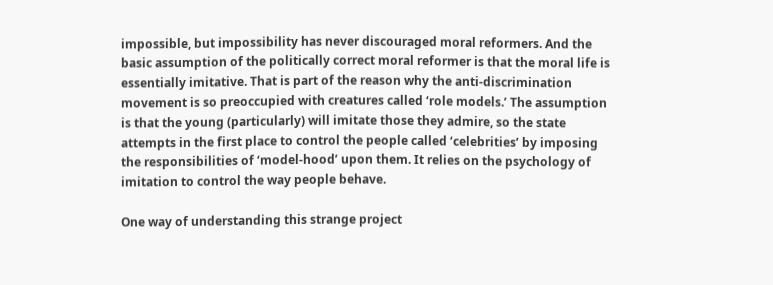impossible, but impossibility has never discouraged moral reformers. And the basic assumption of the politically correct moral reformer is that the moral life is essentially imitative. That is part of the reason why the anti-discrimination movement is so preoccupied with creatures called ‘role models.’ The assumption is that the young (particularly) will imitate those they admire, so the state attempts in the first place to control the people called ‘celebrities’ by imposing the responsibilities of ‘model-hood’ upon them. It relies on the psychology of imitation to control the way people behave.

One way of understanding this strange project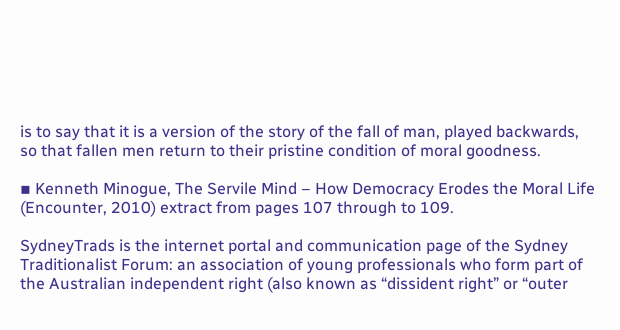is to say that it is a version of the story of the fall of man, played backwards, so that fallen men return to their pristine condition of moral goodness.

▪ Kenneth Minogue, The Servile Mind – How Democracy Erodes the Moral Life (Encounter, 2010) extract from pages 107 through to 109.

SydneyTrads is the internet portal and communication page of the Sydney Traditionalist Forum: an association of young professionals who form part of the Australian independent right (also known as “dissident right” or “outer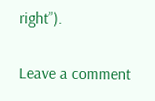right”).

Leave a comment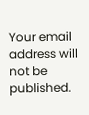Your email address will not be published.